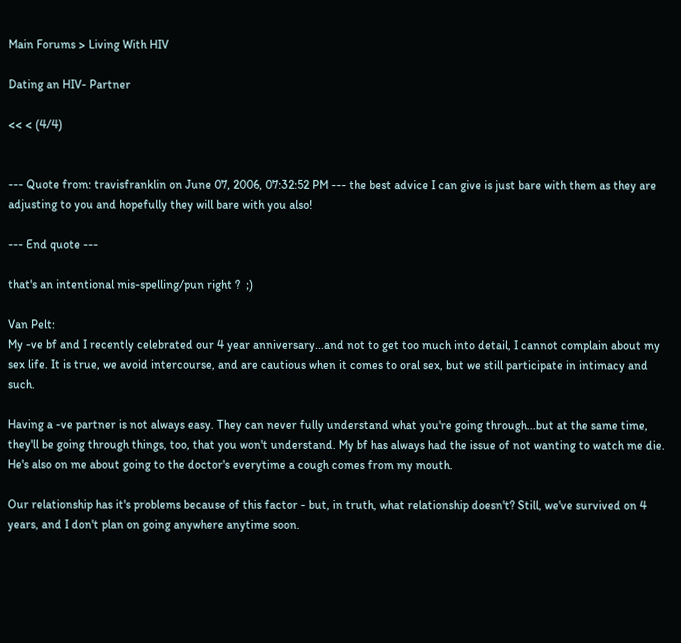Main Forums > Living With HIV

Dating an HIV- Partner

<< < (4/4)


--- Quote from: travisfranklin on June 07, 2006, 07:32:52 PM --- the best advice I can give is just bare with them as they are adjusting to you and hopefully they will bare with you also!

--- End quote ---

that's an intentional mis-spelling/pun right ?  ;)

Van Pelt:
My -ve bf and I recently celebrated our 4 year anniversary...and not to get too much into detail, I cannot complain about my sex life. It is true, we avoid intercourse, and are cautious when it comes to oral sex, but we still participate in intimacy and such.

Having a -ve partner is not always easy. They can never fully understand what you're going through...but at the same time, they'll be going through things, too, that you won't understand. My bf has always had the issue of not wanting to watch me die. He's also on me about going to the doctor's everytime a cough comes from my mouth.

Our relationship has it's problems because of this factor - but, in truth, what relationship doesn't? Still, we've survived on 4 years, and I don't plan on going anywhere anytime soon.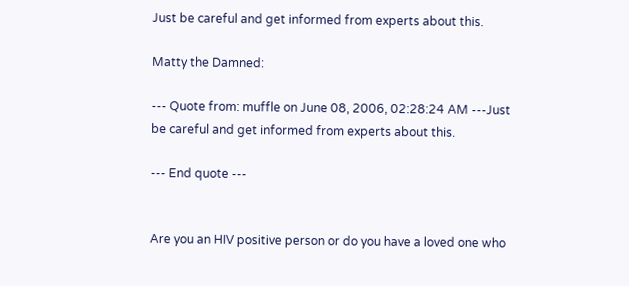Just be careful and get informed from experts about this.

Matty the Damned:

--- Quote from: muffle on June 08, 2006, 02:28:24 AM ---Just be careful and get informed from experts about this.

--- End quote ---


Are you an HIV positive person or do you have a loved one who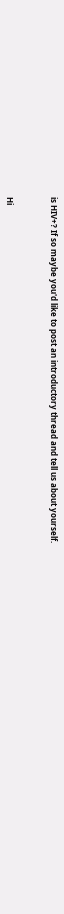is HIV+? If so maybe you'd like to post an introductory thread and tell us about yourself.



Hi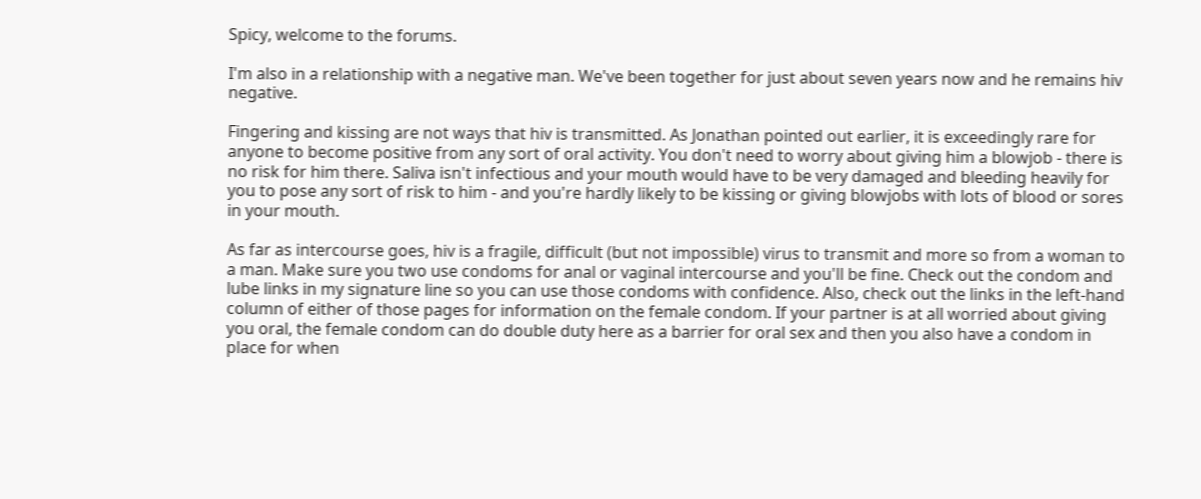Spicy, welcome to the forums.

I'm also in a relationship with a negative man. We've been together for just about seven years now and he remains hiv negative.

Fingering and kissing are not ways that hiv is transmitted. As Jonathan pointed out earlier, it is exceedingly rare for anyone to become positive from any sort of oral activity. You don't need to worry about giving him a blowjob - there is no risk for him there. Saliva isn't infectious and your mouth would have to be very damaged and bleeding heavily for you to pose any sort of risk to him - and you're hardly likely to be kissing or giving blowjobs with lots of blood or sores in your mouth.

As far as intercourse goes, hiv is a fragile, difficult (but not impossible) virus to transmit and more so from a woman to a man. Make sure you two use condoms for anal or vaginal intercourse and you'll be fine. Check out the condom and lube links in my signature line so you can use those condoms with confidence. Also, check out the links in the left-hand column of either of those pages for information on the female condom. If your partner is at all worried about giving you oral, the female condom can do double duty here as a barrier for oral sex and then you also have a condom in place for when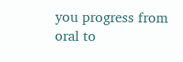you progress from oral to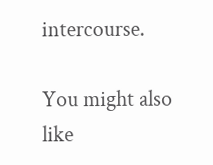intercourse.

You might also like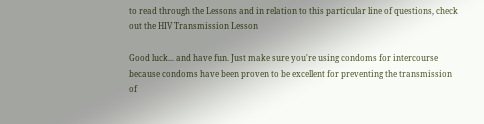to read through the Lessons and in relation to this particular line of questions, check out the HIV Transmission Lesson

Good luck... and have fun. Just make sure you're using condoms for intercourse because condoms have been proven to be excellent for preventing the transmission of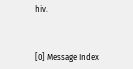hiv.



[0] Message Index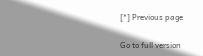[*] Previous page

Go to full version